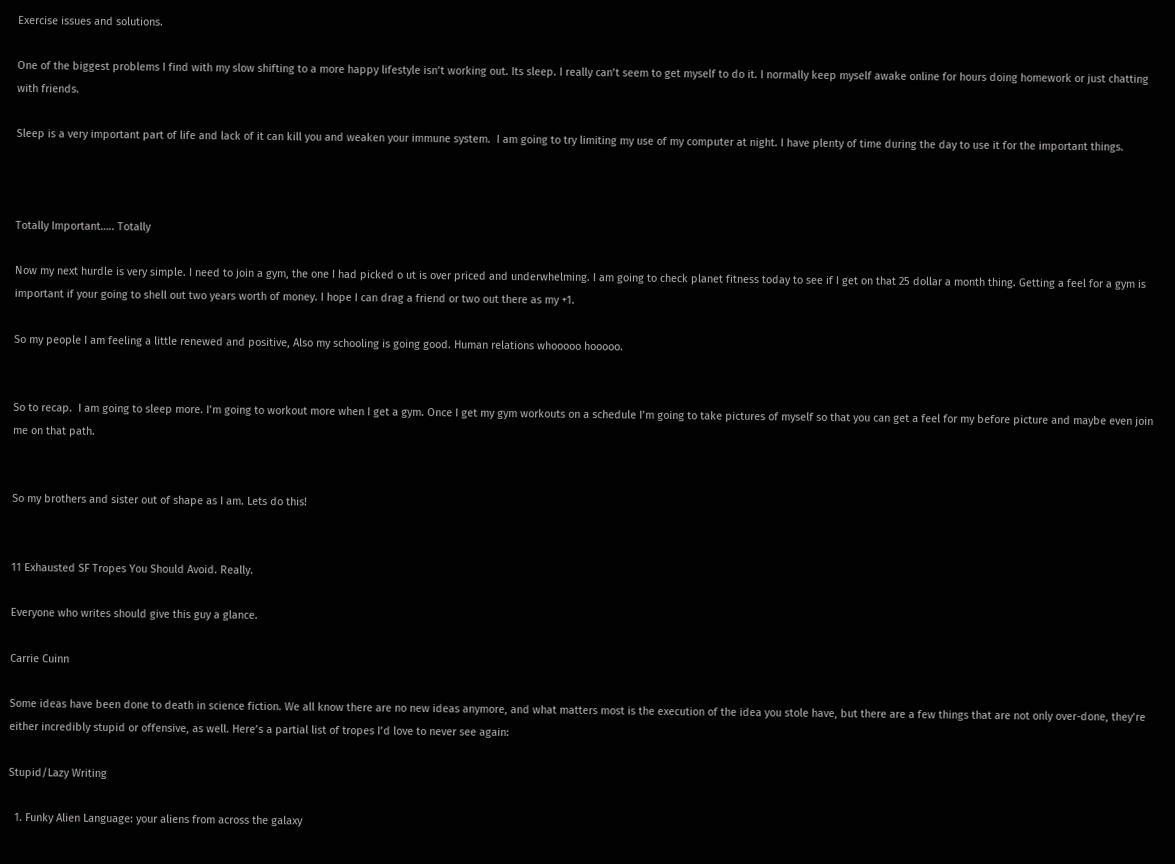Exercise issues and solutions.

One of the biggest problems I find with my slow shifting to a more happy lifestyle isn’t working out. Its sleep. I really can’t seem to get myself to do it. I normally keep myself awake online for hours doing homework or just chatting with friends.

Sleep is a very important part of life and lack of it can kill you and weaken your immune system.  I am going to try limiting my use of my computer at night. I have plenty of time during the day to use it for the important things.



Totally Important….. Totally

Now my next hurdle is very simple. I need to join a gym, the one I had picked o ut is over priced and underwhelming. I am going to check planet fitness today to see if I get on that 25 dollar a month thing. Getting a feel for a gym is important if your going to shell out two years worth of money. I hope I can drag a friend or two out there as my +1.

So my people I am feeling a little renewed and positive, Also my schooling is going good. Human relations whooooo hooooo.


So to recap.  I am going to sleep more. I’m going to workout more when I get a gym. Once I get my gym workouts on a schedule I’m going to take pictures of myself so that you can get a feel for my before picture and maybe even join me on that path.


So my brothers and sister out of shape as I am. Lets do this!


11 Exhausted SF Tropes You Should Avoid. Really.

Everyone who writes should give this guy a glance.

Carrie Cuinn

Some ideas have been done to death in science fiction. We all know there are no new ideas anymore, and what matters most is the execution of the idea you stole have, but there are a few things that are not only over-done, they’re either incredibly stupid or offensive, as well. Here’s a partial list of tropes I’d love to never see again:

Stupid/Lazy Writing

  1. Funky Alien Language: your aliens from across the galaxy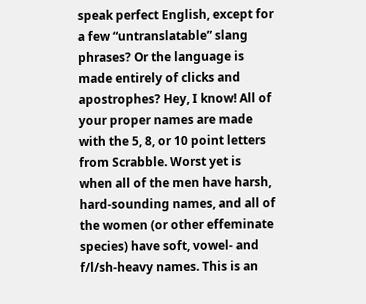speak perfect English, except for a few “untranslatable” slang phrases? Or the language is made entirely of clicks and apostrophes? Hey, I know! All of your proper names are made with the 5, 8, or 10 point letters from Scrabble. Worst yet is when all of the men have harsh, hard-sounding names, and all of  the women (or other effeminate species) have soft, vowel- and f/l/sh-heavy names. This is an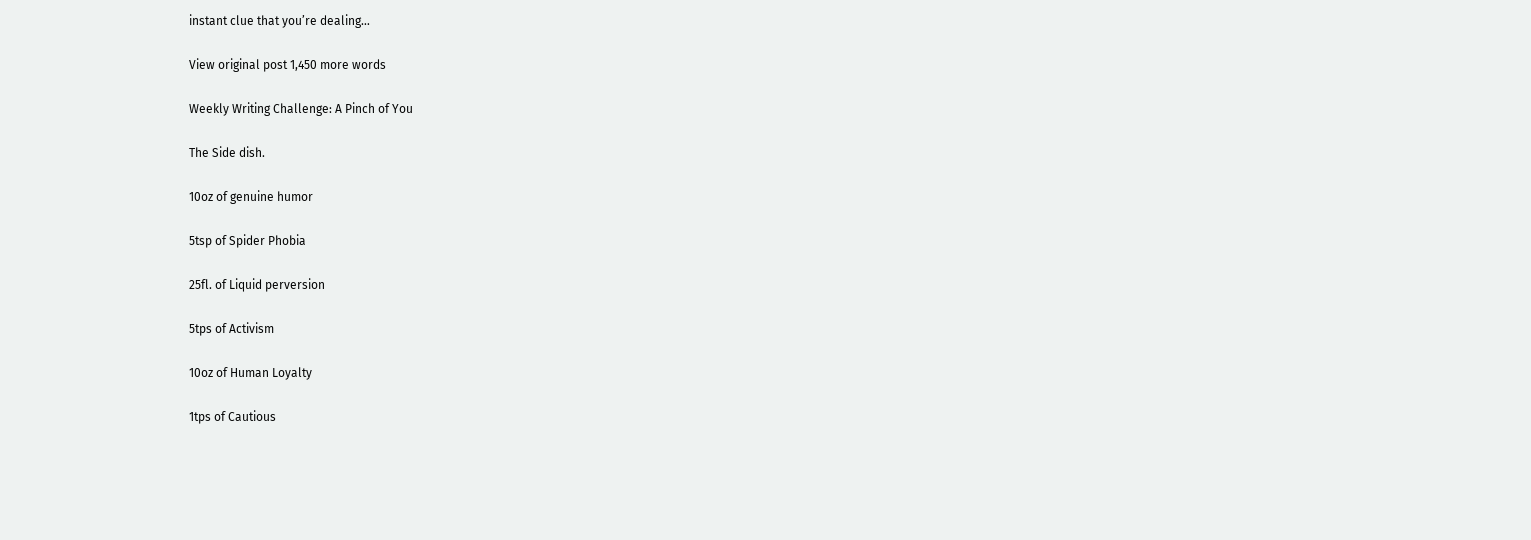instant clue that you’re dealing…

View original post 1,450 more words

Weekly Writing Challenge: A Pinch of You

The Side dish.

10oz of genuine humor

5tsp of Spider Phobia

25fl. of Liquid perversion

5tps of Activism

10oz of Human Loyalty

1tps of Cautious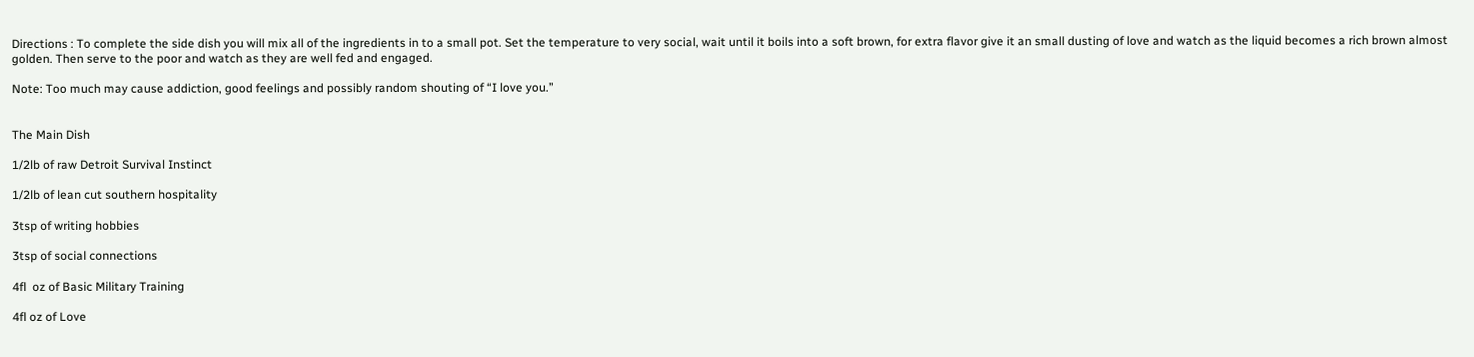Directions : To complete the side dish you will mix all of the ingredients in to a small pot. Set the temperature to very social, wait until it boils into a soft brown, for extra flavor give it an small dusting of love and watch as the liquid becomes a rich brown almost golden. Then serve to the poor and watch as they are well fed and engaged.

Note: Too much may cause addiction, good feelings and possibly random shouting of “I love you.”


The Main Dish

1/2lb of raw Detroit Survival Instinct

1/2lb of lean cut southern hospitality

3tsp of writing hobbies

3tsp of social connections

4fl  oz of Basic Military Training

4fl oz of Love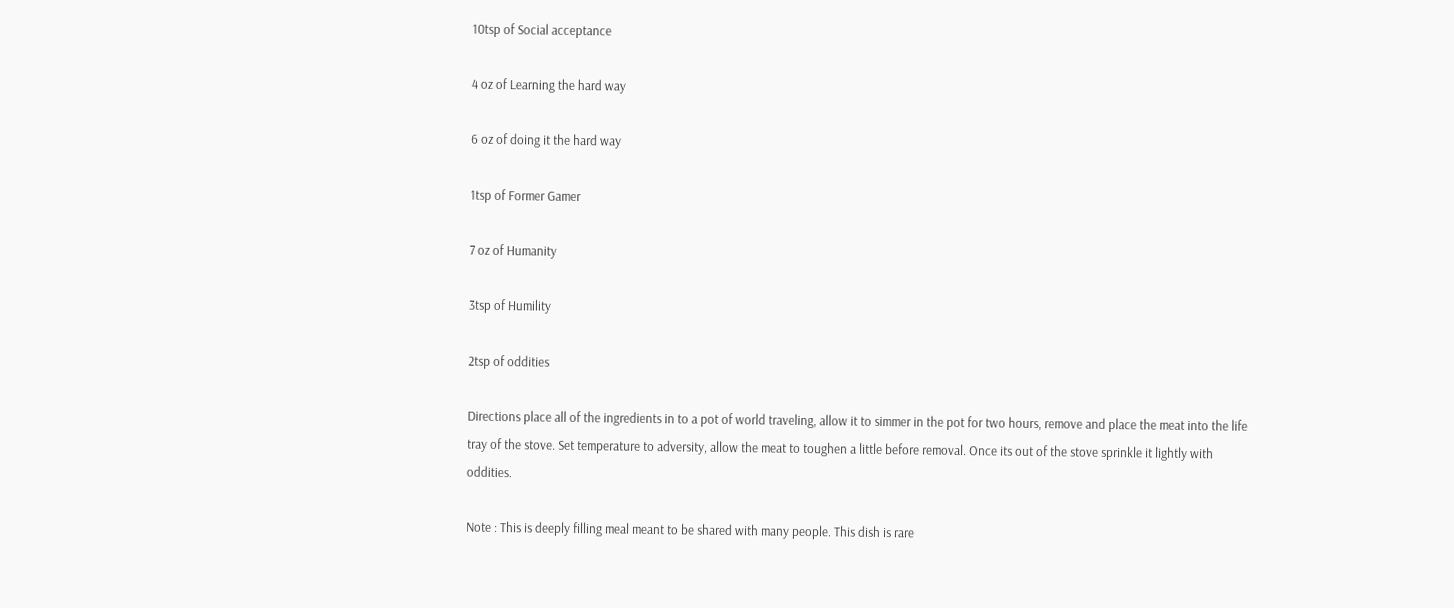10tsp of Social acceptance

4 oz of Learning the hard way

6 oz of doing it the hard way

1tsp of Former Gamer

7 oz of Humanity

3tsp of Humility

2tsp of oddities

Directions place all of the ingredients in to a pot of world traveling, allow it to simmer in the pot for two hours, remove and place the meat into the life tray of the stove. Set temperature to adversity, allow the meat to toughen a little before removal. Once its out of the stove sprinkle it lightly with oddities.

Note : This is deeply filling meal meant to be shared with many people. This dish is rare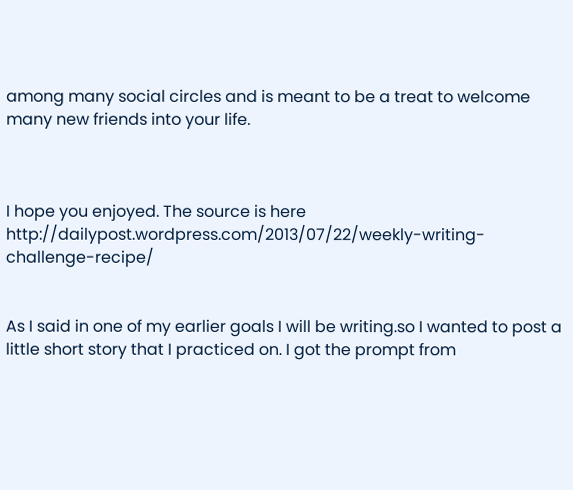among many social circles and is meant to be a treat to welcome many new friends into your life.



I hope you enjoyed. The source is here http://dailypost.wordpress.com/2013/07/22/weekly-writing-challenge-recipe/


As I said in one of my earlier goals I will be writing.so I wanted to post a little short story that I practiced on. I got the prompt from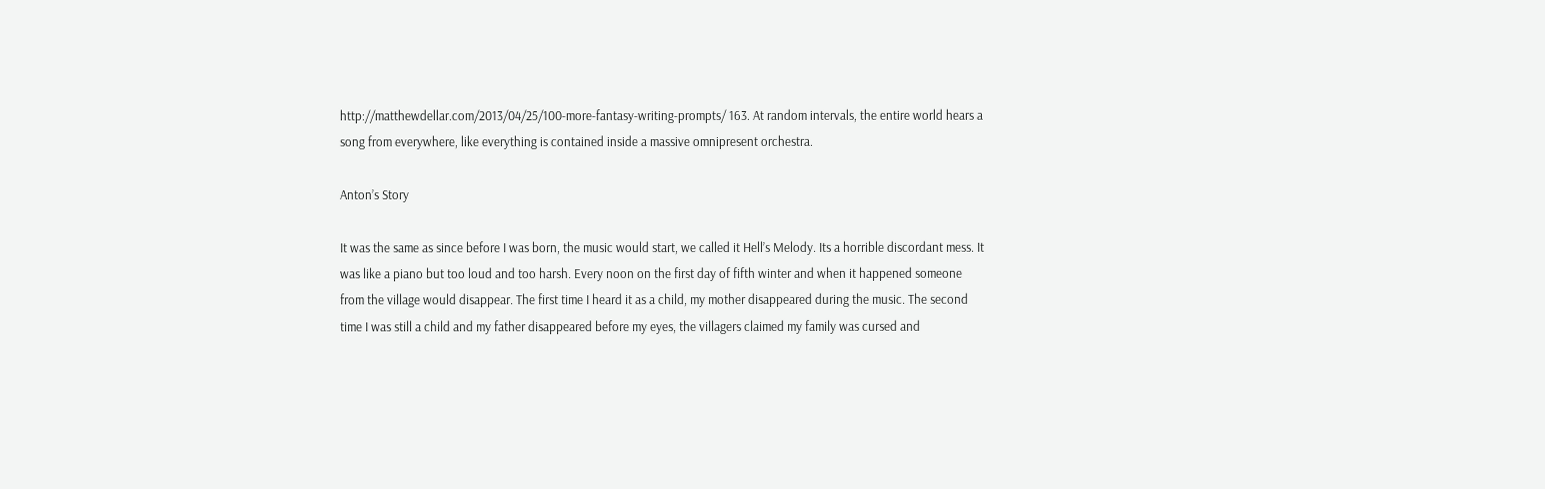http://matthewdellar.com/2013/04/25/100-more-fantasy-writing-prompts/ 163. At random intervals, the entire world hears a song from everywhere, like everything is contained inside a massive omnipresent orchestra.

Anton’s Story

It was the same as since before I was born, the music would start, we called it Hell’s Melody. Its a horrible discordant mess. It was like a piano but too loud and too harsh. Every noon on the first day of fifth winter and when it happened someone from the village would disappear. The first time I heard it as a child, my mother disappeared during the music. The second time I was still a child and my father disappeared before my eyes, the villagers claimed my family was cursed and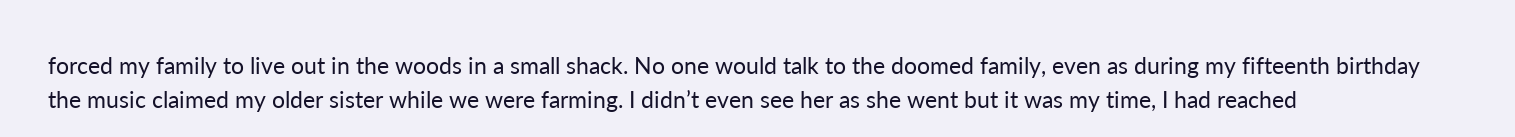forced my family to live out in the woods in a small shack. No one would talk to the doomed family, even as during my fifteenth birthday the music claimed my older sister while we were farming. I didn’t even see her as she went but it was my time, I had reached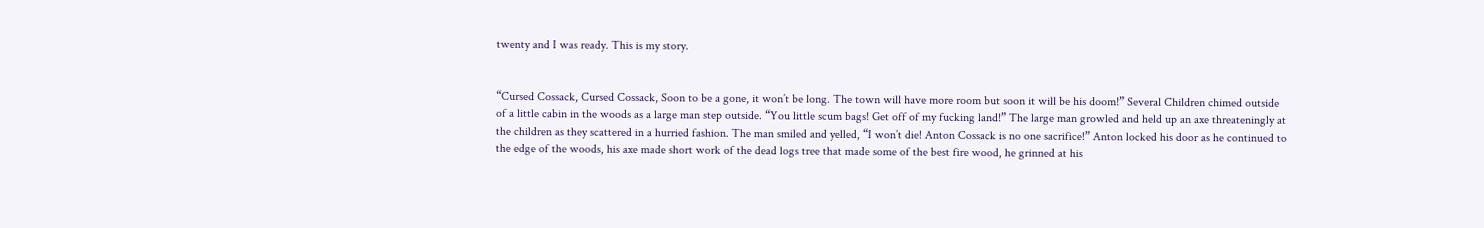twenty and I was ready. This is my story.


“Cursed Cossack, Cursed Cossack, Soon to be a gone, it won’t be long. The town will have more room but soon it will be his doom!” Several Children chimed outside of a little cabin in the woods as a large man step outside. “You little scum bags! Get off of my fucking land!” The large man growled and held up an axe threateningly at the children as they scattered in a hurried fashion. The man smiled and yelled, “I won’t die! Anton Cossack is no one sacrifice!” Anton locked his door as he continued to the edge of the woods, his axe made short work of the dead logs tree that made some of the best fire wood, he grinned at his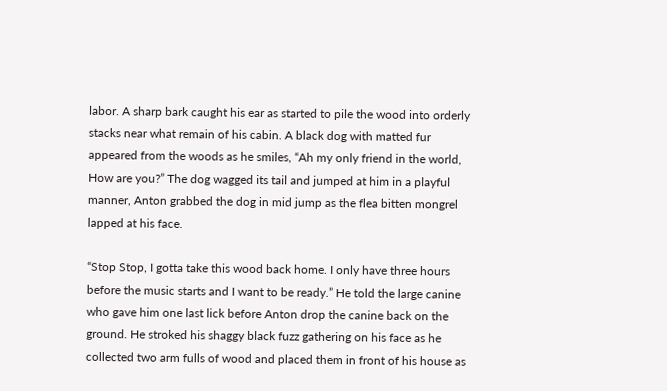labor. A sharp bark caught his ear as started to pile the wood into orderly stacks near what remain of his cabin. A black dog with matted fur appeared from the woods as he smiles, “Ah my only friend in the world, How are you?” The dog wagged its tail and jumped at him in a playful manner, Anton grabbed the dog in mid jump as the flea bitten mongrel lapped at his face.

“Stop Stop, I gotta take this wood back home. I only have three hours before the music starts and I want to be ready.” He told the large canine who gave him one last lick before Anton drop the canine back on the ground. He stroked his shaggy black fuzz gathering on his face as he collected two arm fulls of wood and placed them in front of his house as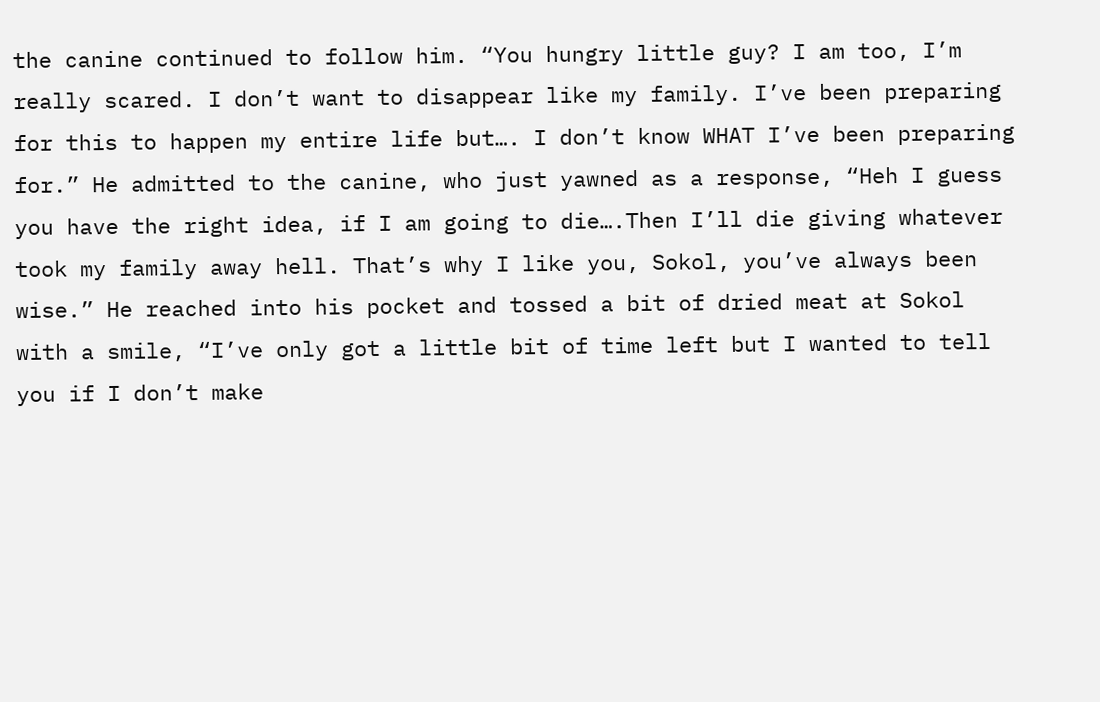the canine continued to follow him. “You hungry little guy? I am too, I’m really scared. I don’t want to disappear like my family. I’ve been preparing for this to happen my entire life but…. I don’t know WHAT I’ve been preparing for.” He admitted to the canine, who just yawned as a response, “Heh I guess you have the right idea, if I am going to die….Then I’ll die giving whatever took my family away hell. That’s why I like you, Sokol, you’ve always been wise.” He reached into his pocket and tossed a bit of dried meat at Sokol with a smile, “I’ve only got a little bit of time left but I wanted to tell you if I don’t make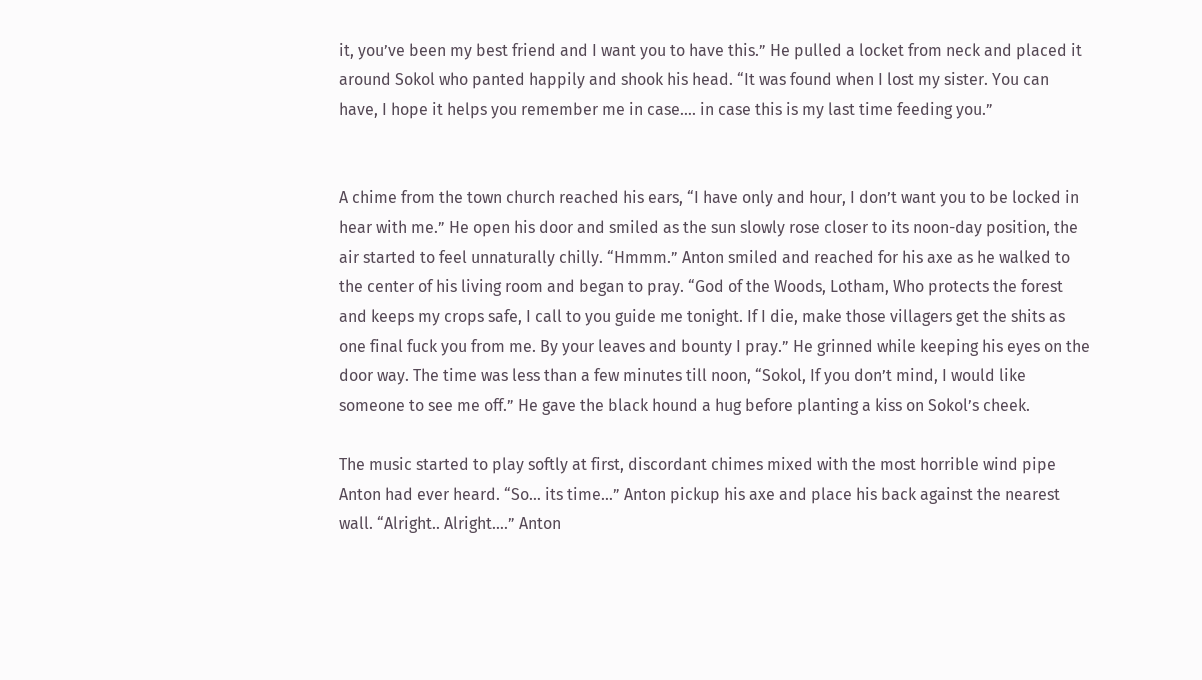it, you’ve been my best friend and I want you to have this.” He pulled a locket from neck and placed it around Sokol who panted happily and shook his head. “It was found when I lost my sister. You can have, I hope it helps you remember me in case…. in case this is my last time feeding you.”


A chime from the town church reached his ears, “I have only and hour, I don’t want you to be locked in hear with me.” He open his door and smiled as the sun slowly rose closer to its noon-day position, the air started to feel unnaturally chilly. “Hmmm.” Anton smiled and reached for his axe as he walked to the center of his living room and began to pray. “God of the Woods, Lotham, Who protects the forest and keeps my crops safe, I call to you guide me tonight. If I die, make those villagers get the shits as one final fuck you from me. By your leaves and bounty I pray.” He grinned while keeping his eyes on the door way. The time was less than a few minutes till noon, “Sokol, If you don’t mind, I would like someone to see me off.” He gave the black hound a hug before planting a kiss on Sokol’s cheek.

The music started to play softly at first, discordant chimes mixed with the most horrible wind pipe Anton had ever heard. “So… its time…” Anton pickup his axe and place his back against the nearest wall. “Alright.. Alright….” Anton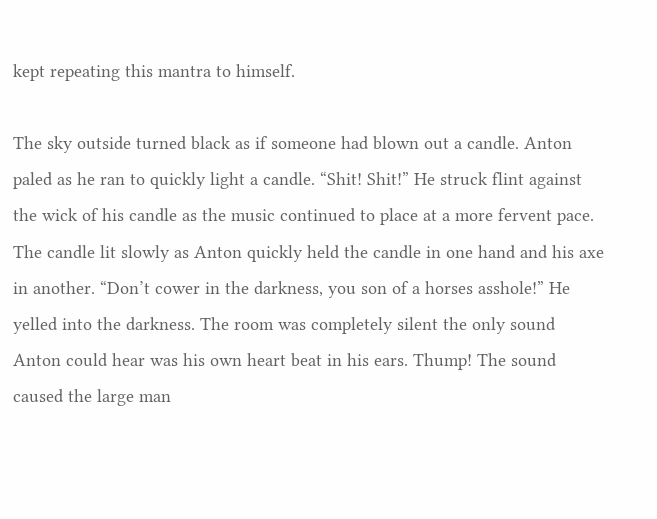kept repeating this mantra to himself.

The sky outside turned black as if someone had blown out a candle. Anton paled as he ran to quickly light a candle. “Shit! Shit!” He struck flint against the wick of his candle as the music continued to place at a more fervent pace. The candle lit slowly as Anton quickly held the candle in one hand and his axe in another. “Don’t cower in the darkness, you son of a horses asshole!” He yelled into the darkness. The room was completely silent the only sound Anton could hear was his own heart beat in his ears. Thump! The sound caused the large man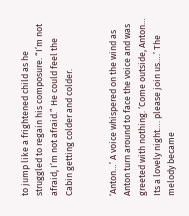to jump like a frightened child as he struggled to regain his composure. “I’m not afraid, I’m not afraid.” He could feel the Cabin getting colder and colder.


‘Anton…’ A voice whispered on the wind as Anton turn around to face the voice and was greeted with nothing. ‘Come outside, Anton… Its a lovely night…. please join us….’ The melody became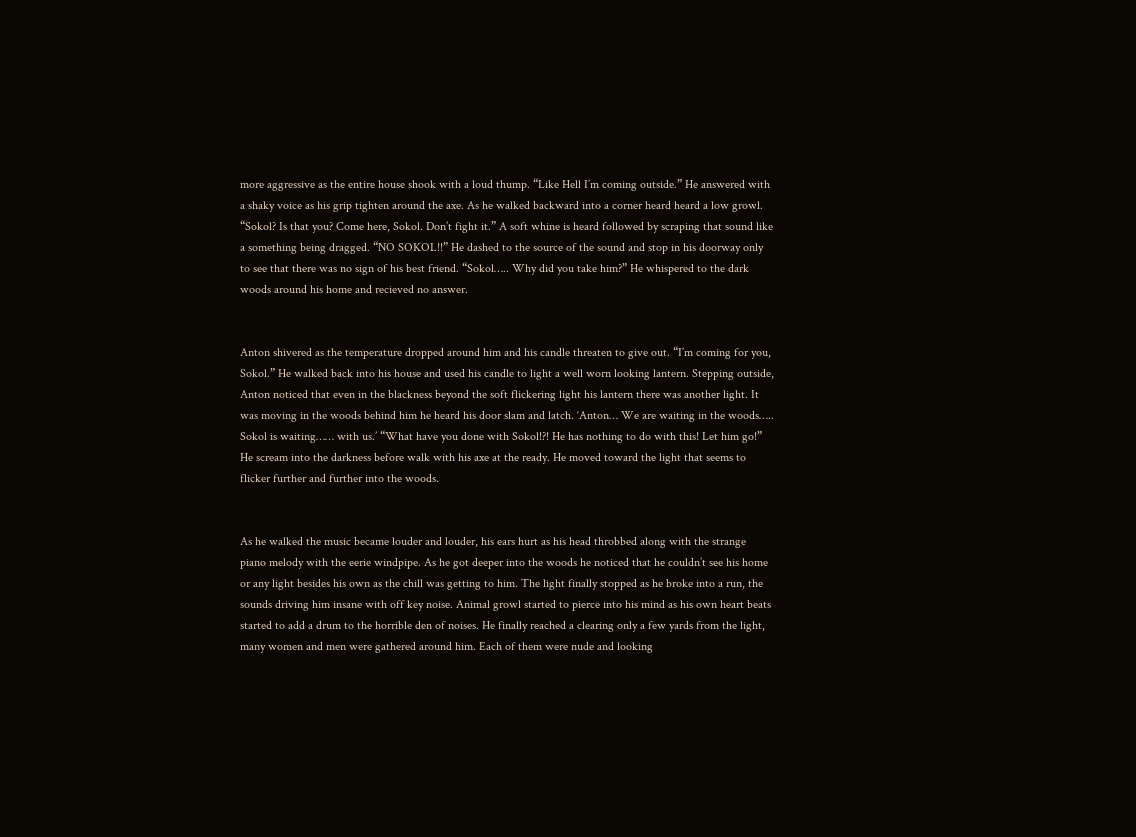more aggressive as the entire house shook with a loud thump. “Like Hell I’m coming outside.” He answered with a shaky voice as his grip tighten around the axe. As he walked backward into a corner heard heard a low growl. “Sokol? Is that you? Come here, Sokol. Don’t fight it.” A soft whine is heard followed by scraping that sound like a something being dragged. “NO SOKOL!!” He dashed to the source of the sound and stop in his doorway only to see that there was no sign of his best friend. “Sokol….. Why did you take him?” He whispered to the dark woods around his home and recieved no answer.


Anton shivered as the temperature dropped around him and his candle threaten to give out. “I’m coming for you, Sokol.” He walked back into his house and used his candle to light a well worn looking lantern. Stepping outside, Anton noticed that even in the blackness beyond the soft flickering light his lantern there was another light. It was moving in the woods behind him he heard his door slam and latch. ‘Anton… We are waiting in the woods….. Sokol is waiting…… with us.’ “What have you done with Sokol!?! He has nothing to do with this! Let him go!” He scream into the darkness before walk with his axe at the ready. He moved toward the light that seems to flicker further and further into the woods.


As he walked the music became louder and louder, his ears hurt as his head throbbed along with the strange piano melody with the eerie windpipe. As he got deeper into the woods he noticed that he couldn’t see his home or any light besides his own as the chill was getting to him. The light finally stopped as he broke into a run, the sounds driving him insane with off key noise. Animal growl started to pierce into his mind as his own heart beats started to add a drum to the horrible den of noises. He finally reached a clearing only a few yards from the light, many women and men were gathered around him. Each of them were nude and looking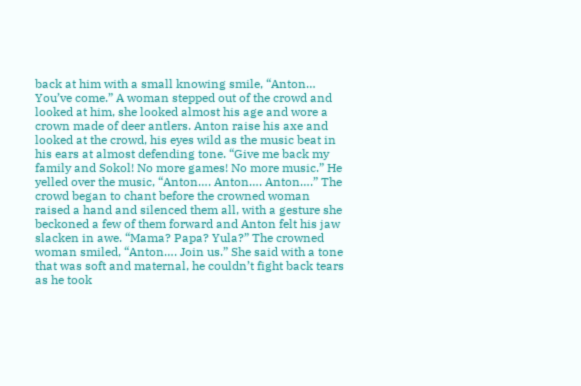back at him with a small knowing smile, “Anton… You’ve come.” A woman stepped out of the crowd and looked at him, she looked almost his age and wore a crown made of deer antlers. Anton raise his axe and looked at the crowd, his eyes wild as the music beat in his ears at almost defending tone. “Give me back my family and Sokol! No more games! No more music.” He yelled over the music, “Anton…. Anton…. Anton….” The crowd began to chant before the crowned woman raised a hand and silenced them all, with a gesture she beckoned a few of them forward and Anton felt his jaw slacken in awe. “Mama? Papa? Yula?” The crowned woman smiled, “Anton…. Join us.” She said with a tone that was soft and maternal, he couldn’t fight back tears as he took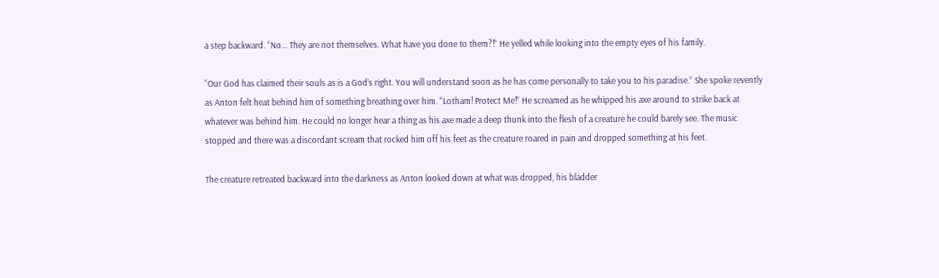a step backward. “No… They are not themselves. What have you done to them?!” He yelled while looking into the empty eyes of his family.

“Our God has claimed their souls as is a God’s right. You will understand soon as he has come personally to take you to his paradise.” She spoke revently as Anton felt heat behind him of something breathing over him. “Lotham! Protect Me!” He screamed as he whipped his axe around to strike back at whatever was behind him. He could no longer hear a thing as his axe made a deep thunk into the flesh of a creature he could barely see. The music stopped and there was a discordant scream that rocked him off his feet as the creature roared in pain and dropped something at his feet.

The creature retreated backward into the darkness as Anton looked down at what was dropped, his bladder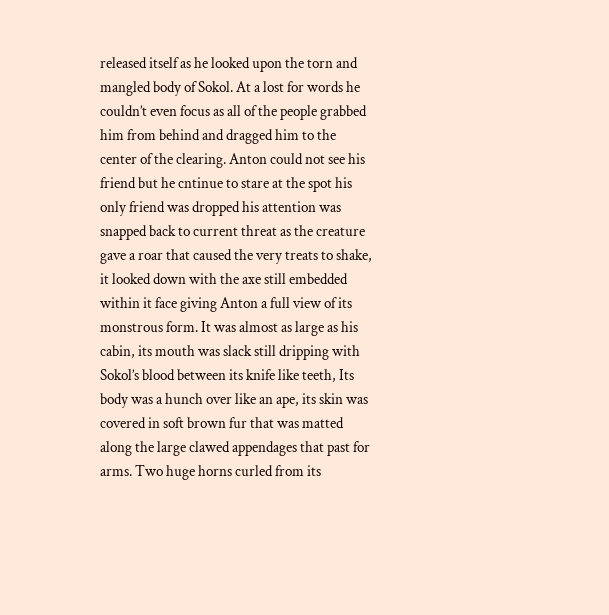released itself as he looked upon the torn and mangled body of Sokol. At a lost for words he couldn’t even focus as all of the people grabbed him from behind and dragged him to the center of the clearing. Anton could not see his friend but he cntinue to stare at the spot his only friend was dropped his attention was snapped back to current threat as the creature gave a roar that caused the very treats to shake, it looked down with the axe still embedded within it face giving Anton a full view of its monstrous form. It was almost as large as his cabin, its mouth was slack still dripping with Sokol’s blood between its knife like teeth, Its body was a hunch over like an ape, its skin was covered in soft brown fur that was matted along the large clawed appendages that past for arms. Two huge horns curled from its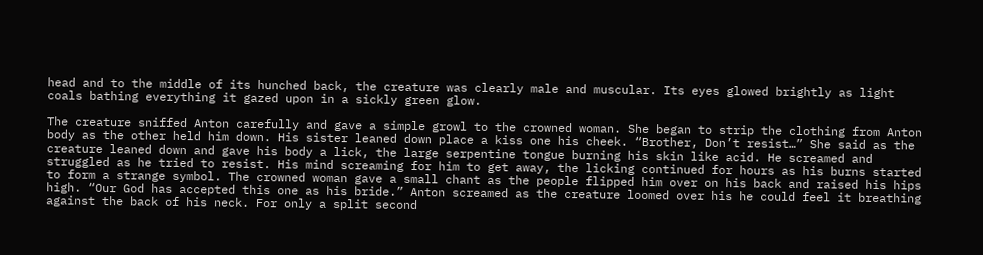head and to the middle of its hunched back, the creature was clearly male and muscular. Its eyes glowed brightly as light coals bathing everything it gazed upon in a sickly green glow.

The creature sniffed Anton carefully and gave a simple growl to the crowned woman. She began to strip the clothing from Anton body as the other held him down. His sister leaned down place a kiss one his cheek. “Brother, Don’t resist…” She said as the creature leaned down and gave his body a lick, the large serpentine tongue burning his skin like acid. He screamed and struggled as he tried to resist. His mind screaming for him to get away, the licking continued for hours as his burns started to form a strange symbol. The crowned woman gave a small chant as the people flipped him over on his back and raised his hips high. “Our God has accepted this one as his bride.” Anton screamed as the creature loomed over his he could feel it breathing against the back of his neck. For only a split second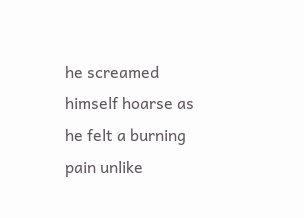he screamed himself hoarse as he felt a burning pain unlike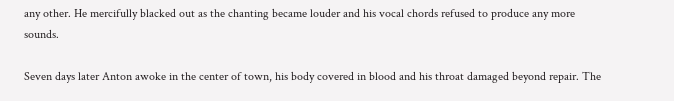any other. He mercifully blacked out as the chanting became louder and his vocal chords refused to produce any more sounds.

Seven days later Anton awoke in the center of town, his body covered in blood and his throat damaged beyond repair. The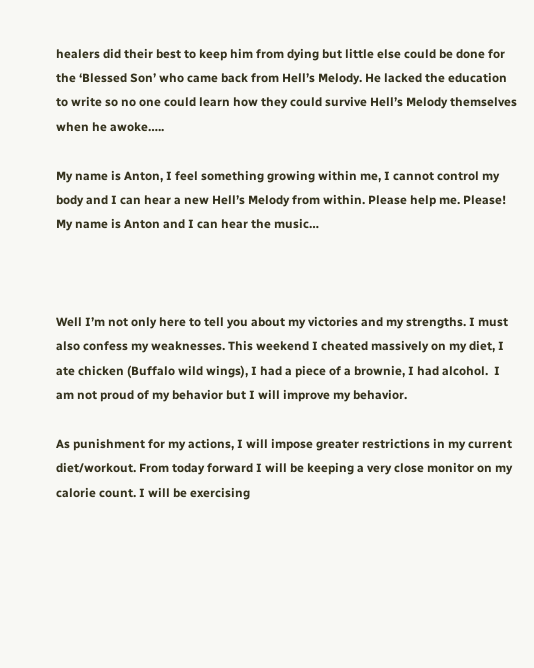healers did their best to keep him from dying but little else could be done for the ‘Blessed Son’ who came back from Hell’s Melody. He lacked the education to write so no one could learn how they could survive Hell’s Melody themselves when he awoke…..

My name is Anton, I feel something growing within me, I cannot control my body and I can hear a new Hell’s Melody from within. Please help me. Please! My name is Anton and I can hear the music…



Well I’m not only here to tell you about my victories and my strengths. I must also confess my weaknesses. This weekend I cheated massively on my diet, I ate chicken (Buffalo wild wings), I had a piece of a brownie, I had alcohol.  I am not proud of my behavior but I will improve my behavior.

As punishment for my actions, I will impose greater restrictions in my current diet/workout. From today forward I will be keeping a very close monitor on my calorie count. I will be exercising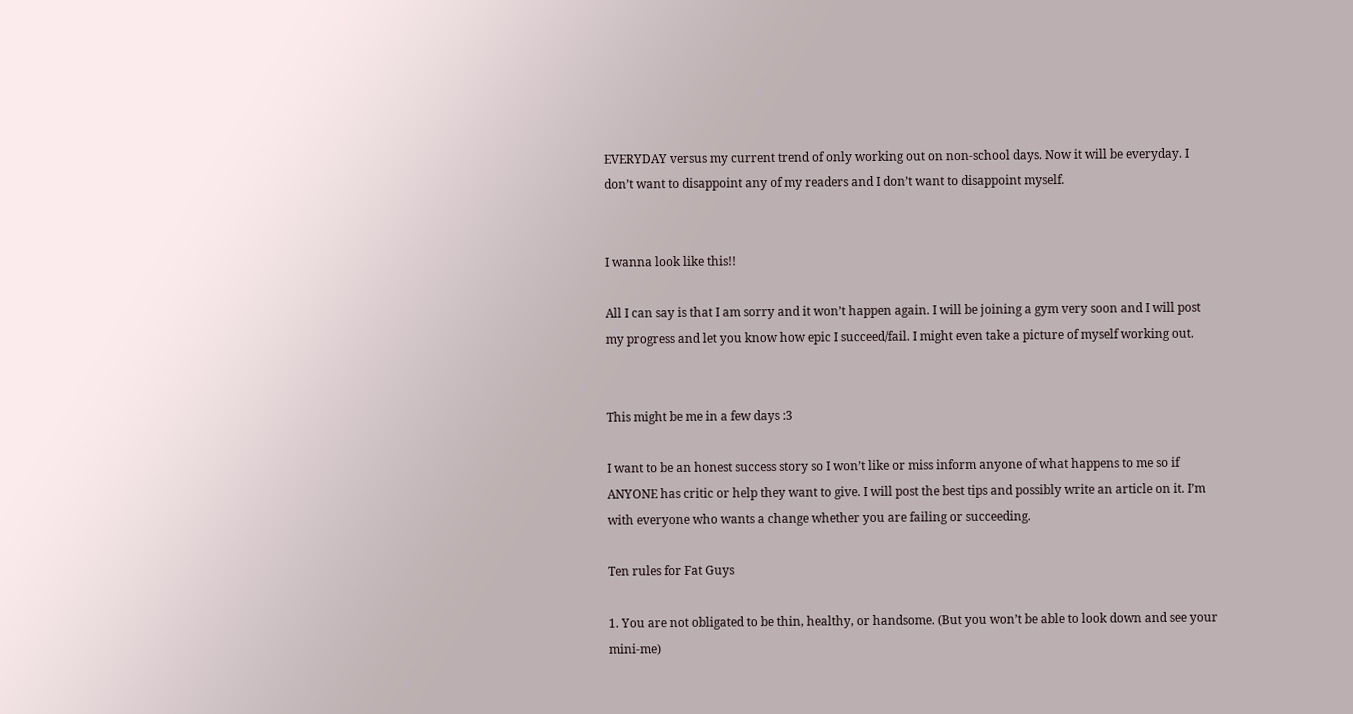EVERYDAY versus my current trend of only working out on non-school days. Now it will be everyday. I don’t want to disappoint any of my readers and I don’t want to disappoint myself.


I wanna look like this!!

All I can say is that I am sorry and it won’t happen again. I will be joining a gym very soon and I will post my progress and let you know how epic I succeed/fail. I might even take a picture of myself working out.


This might be me in a few days :3

I want to be an honest success story so I won’t like or miss inform anyone of what happens to me so if ANYONE has critic or help they want to give. I will post the best tips and possibly write an article on it. I’m with everyone who wants a change whether you are failing or succeeding.

Ten rules for Fat Guys

1. You are not obligated to be thin, healthy, or handsome. (But you won’t be able to look down and see your mini-me)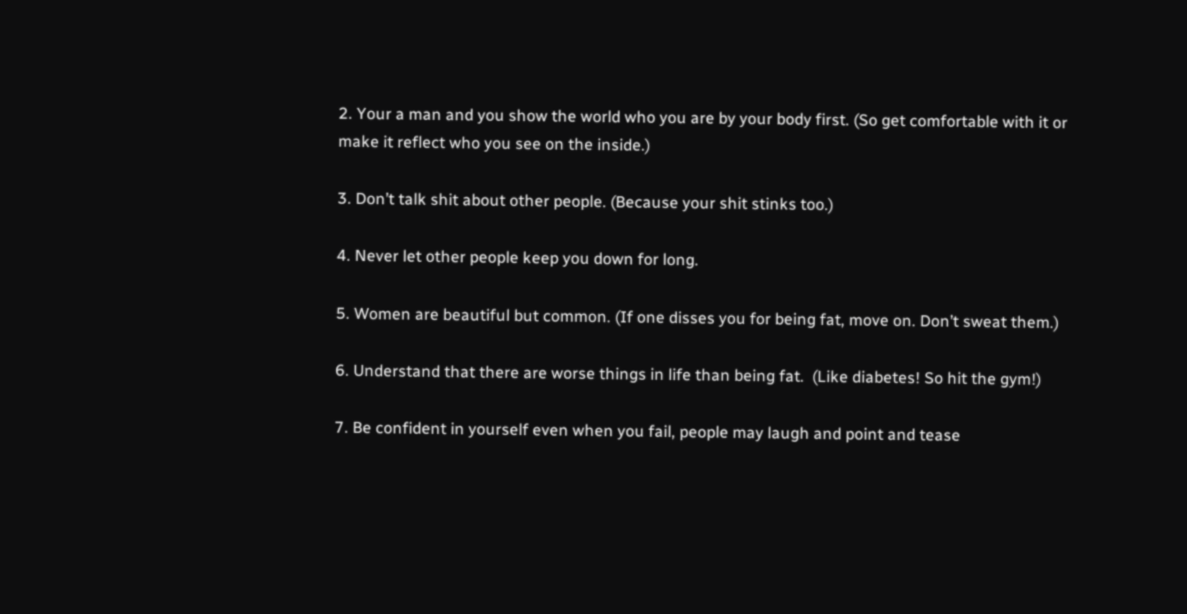2. Your a man and you show the world who you are by your body first. (So get comfortable with it or make it reflect who you see on the inside.)

3. Don’t talk shit about other people. (Because your shit stinks too.)

4. Never let other people keep you down for long.

5. Women are beautiful but common. (If one disses you for being fat, move on. Don’t sweat them.)

6. Understand that there are worse things in life than being fat.  (Like diabetes! So hit the gym!)

7. Be confident in yourself even when you fail, people may laugh and point and tease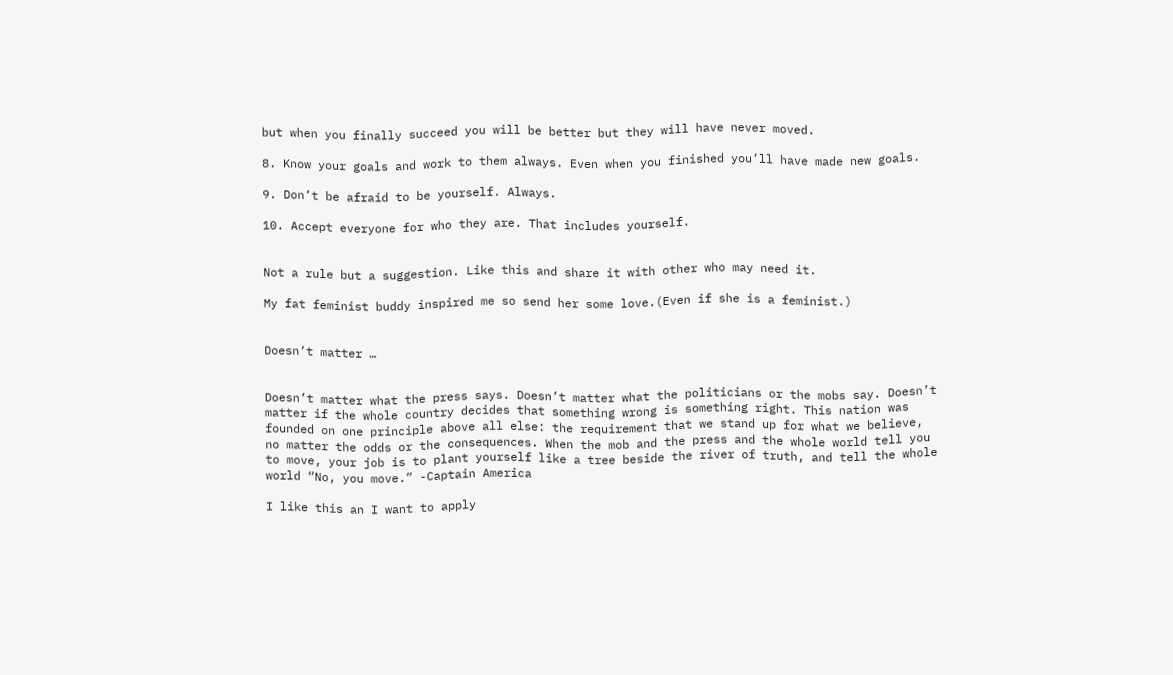but when you finally succeed you will be better but they will have never moved.

8. Know your goals and work to them always. Even when you finished you’ll have made new goals.

9. Don’t be afraid to be yourself. Always.

10. Accept everyone for who they are. That includes yourself.


Not a rule but a suggestion. Like this and share it with other who may need it.

My fat feminist buddy inspired me so send her some love.(Even if she is a feminist.)


Doesn’t matter …


Doesn’t matter what the press says. Doesn’t matter what the politicians or the mobs say. Doesn’t matter if the whole country decides that something wrong is something right. This nation was founded on one principle above all else: the requirement that we stand up for what we believe, no matter the odds or the consequences. When the mob and the press and the whole world tell you to move, your job is to plant yourself like a tree beside the river of truth, and tell the whole world “No, you move.” -Captain America

I like this an I want to apply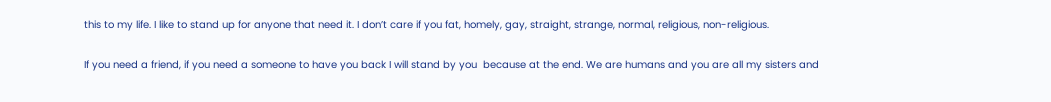this to my life. I like to stand up for anyone that need it. I don’t care if you fat, homely, gay, straight, strange, normal, religious, non-religious.

If you need a friend, if you need a someone to have you back I will stand by you  because at the end. We are humans and you are all my sisters and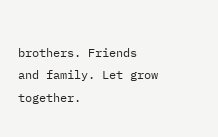brothers. Friends and family. Let grow together.